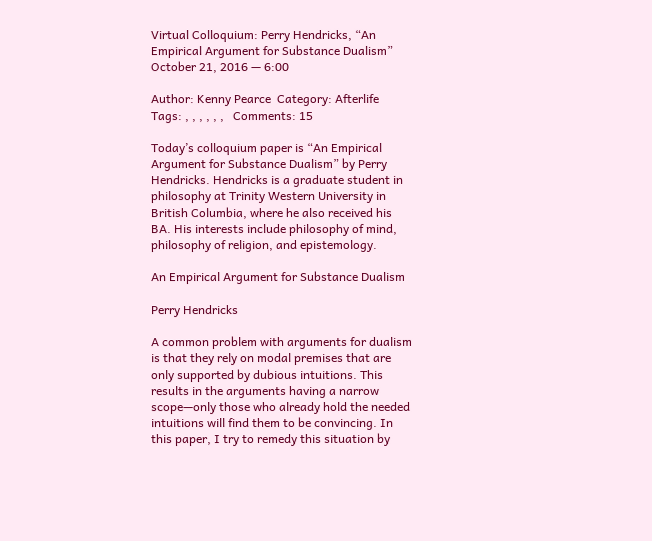Virtual Colloquium: Perry Hendricks, “An Empirical Argument for Substance Dualism”
October 21, 2016 — 6:00

Author: Kenny Pearce  Category: Afterlife  Tags: , , , , , ,   Comments: 15

Today’s colloquium paper is “An Empirical Argument for Substance Dualism” by Perry Hendricks. Hendricks is a graduate student in philosophy at Trinity Western University in British Columbia, where he also received his BA. His interests include philosophy of mind, philosophy of religion, and epistemology.

An Empirical Argument for Substance Dualism

Perry Hendricks

A common problem with arguments for dualism is that they rely on modal premises that are only supported by dubious intuitions. This results in the arguments having a narrow scope—only those who already hold the needed intuitions will find them to be convincing. In this paper, I try to remedy this situation by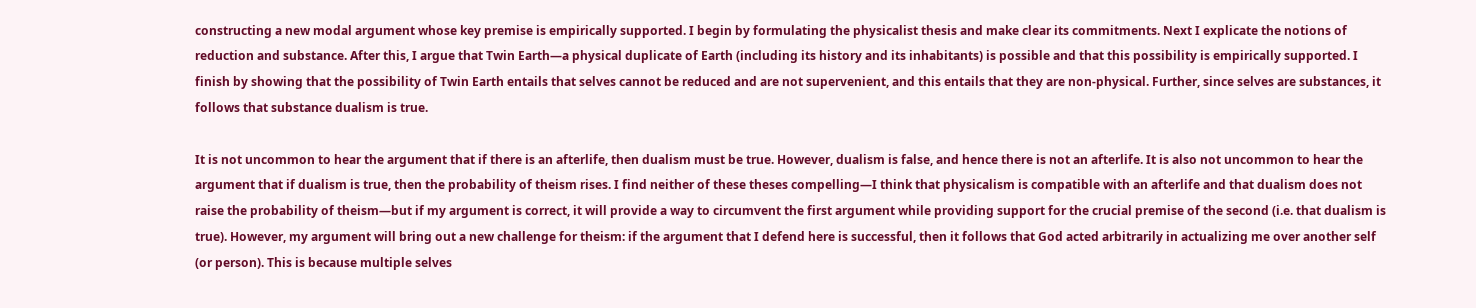constructing a new modal argument whose key premise is empirically supported. I begin by formulating the physicalist thesis and make clear its commitments. Next I explicate the notions of reduction and substance. After this, I argue that Twin Earth—a physical duplicate of Earth (including its history and its inhabitants) is possible and that this possibility is empirically supported. I finish by showing that the possibility of Twin Earth entails that selves cannot be reduced and are not supervenient, and this entails that they are non-physical. Further, since selves are substances, it follows that substance dualism is true.

It is not uncommon to hear the argument that if there is an afterlife, then dualism must be true. However, dualism is false, and hence there is not an afterlife. It is also not uncommon to hear the argument that if dualism is true, then the probability of theism rises. I find neither of these theses compelling—I think that physicalism is compatible with an afterlife and that dualism does not raise the probability of theism—but if my argument is correct, it will provide a way to circumvent the first argument while providing support for the crucial premise of the second (i.e. that dualism is true). However, my argument will bring out a new challenge for theism: if the argument that I defend here is successful, then it follows that God acted arbitrarily in actualizing me over another self (or person). This is because multiple selves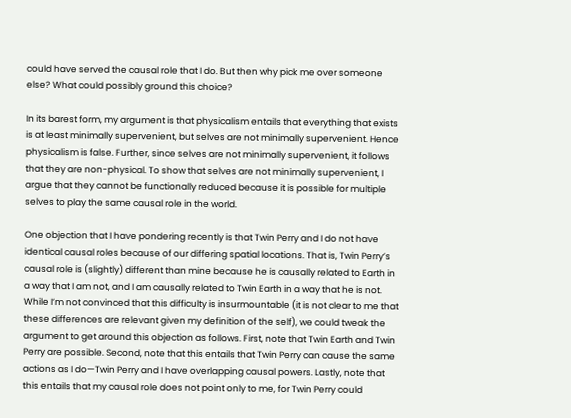could have served the causal role that I do. But then why pick me over someone else? What could possibly ground this choice?

In its barest form, my argument is that physicalism entails that everything that exists is at least minimally supervenient, but selves are not minimally supervenient. Hence physicalism is false. Further, since selves are not minimally supervenient, it follows that they are non-physical. To show that selves are not minimally supervenient, I argue that they cannot be functionally reduced because it is possible for multiple selves to play the same causal role in the world.

One objection that I have pondering recently is that Twin Perry and I do not have identical causal roles because of our differing spatial locations. That is, Twin Perry’s causal role is (slightly) different than mine because he is causally related to Earth in a way that I am not, and I am causally related to Twin Earth in a way that he is not. While I’m not convinced that this difficulty is insurmountable (it is not clear to me that these differences are relevant given my definition of the self), we could tweak the argument to get around this objection as follows. First, note that Twin Earth and Twin Perry are possible. Second, note that this entails that Twin Perry can cause the same actions as I do—Twin Perry and I have overlapping causal powers. Lastly, note that this entails that my causal role does not point only to me, for Twin Perry could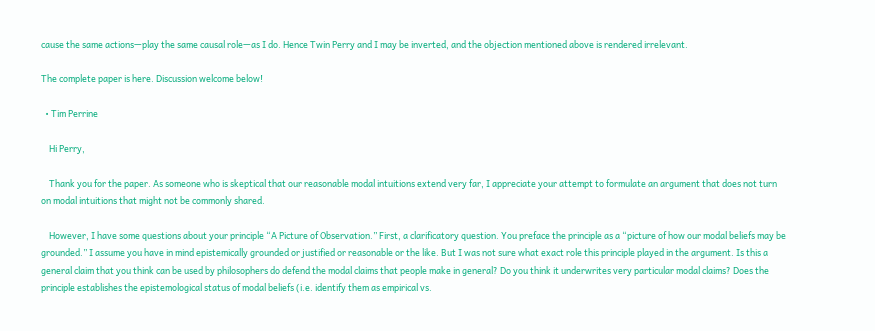cause the same actions—play the same causal role—as I do. Hence Twin Perry and I may be inverted, and the objection mentioned above is rendered irrelevant.

The complete paper is here. Discussion welcome below!

  • Tim Perrine

    Hi Perry,

    Thank you for the paper. As someone who is skeptical that our reasonable modal intuitions extend very far, I appreciate your attempt to formulate an argument that does not turn on modal intuitions that might not be commonly shared.

    However, I have some questions about your principle “A Picture of Observation.” First, a clarificatory question. You preface the principle as a “picture of how our modal beliefs may be grounded.” I assume you have in mind epistemically grounded or justified or reasonable or the like. But I was not sure what exact role this principle played in the argument. Is this a general claim that you think can be used by philosophers do defend the modal claims that people make in general? Do you think it underwrites very particular modal claims? Does the principle establishes the epistemological status of modal beliefs (i.e. identify them as empirical vs.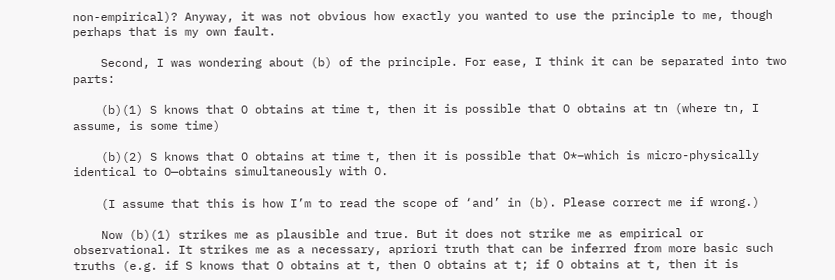non-empirical)? Anyway, it was not obvious how exactly you wanted to use the principle to me, though perhaps that is my own fault.

    Second, I was wondering about (b) of the principle. For ease, I think it can be separated into two parts:

    (b)(1) S knows that O obtains at time t, then it is possible that O obtains at tn (where tn, I assume, is some time)

    (b)(2) S knows that O obtains at time t, then it is possible that O*–which is micro-physically identical to O—obtains simultaneously with O.

    (I assume that this is how I’m to read the scope of ‘and’ in (b). Please correct me if wrong.)

    Now (b)(1) strikes me as plausible and true. But it does not strike me as empirical or observational. It strikes me as a necessary, apriori truth that can be inferred from more basic such truths (e.g. if S knows that O obtains at t, then O obtains at t; if O obtains at t, then it is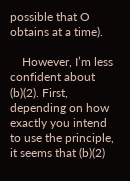possible that O obtains at a time).

    However, I’m less confident about (b)(2). First, depending on how exactly you intend to use the principle, it seems that (b)(2)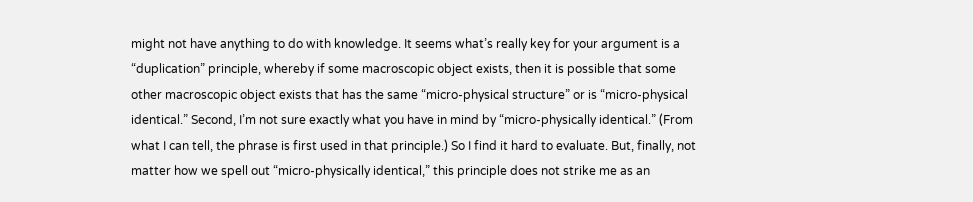might not have anything to do with knowledge. It seems what’s really key for your argument is a “duplication” principle, whereby if some macroscopic object exists, then it is possible that some other macroscopic object exists that has the same “micro-physical structure” or is “micro-physical identical.” Second, I’m not sure exactly what you have in mind by “micro-physically identical.” (From what I can tell, the phrase is first used in that principle.) So I find it hard to evaluate. But, finally, not matter how we spell out “micro-physically identical,” this principle does not strike me as an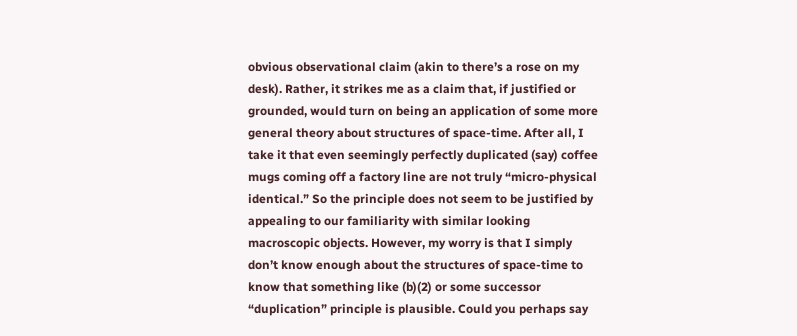obvious observational claim (akin to there’s a rose on my desk). Rather, it strikes me as a claim that, if justified or grounded, would turn on being an application of some more general theory about structures of space-time. After all, I take it that even seemingly perfectly duplicated (say) coffee mugs coming off a factory line are not truly “micro-physical identical.” So the principle does not seem to be justified by appealing to our familiarity with similar looking macroscopic objects. However, my worry is that I simply don’t know enough about the structures of space-time to know that something like (b)(2) or some successor “duplication” principle is plausible. Could you perhaps say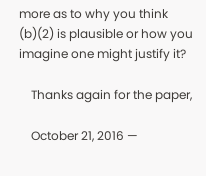more as to why you think (b)(2) is plausible or how you imagine one might justify it?

    Thanks again for the paper,

    October 21, 2016 —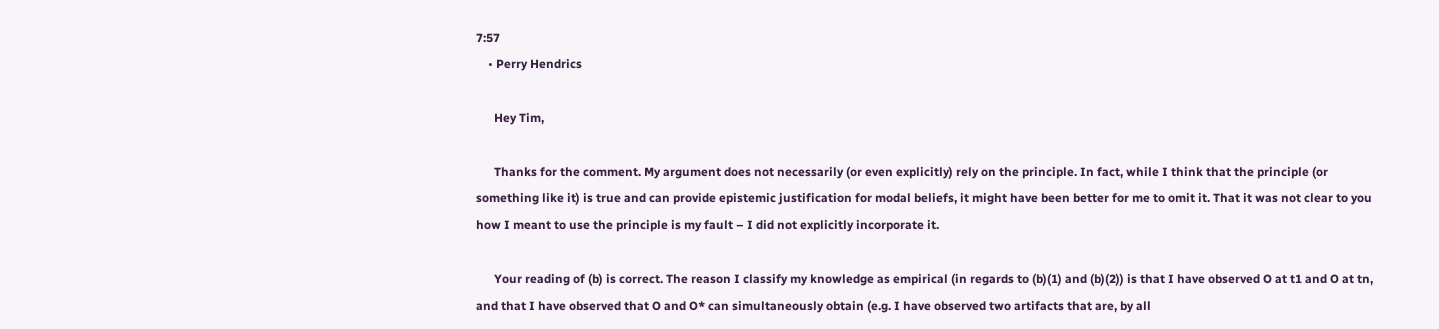7:57
    • Perry Hendrics

      Hey Tim,

      Thanks for the comment. My argument does not necessarily (or even explicitly) rely on the principle. In fact, while I think that the principle (or something like it) is true and can provide epistemic justification for modal beliefs, it might have been better for me to omit it. That it was not clear to you how I meant to use the principle is my fault – I did not explicitly incorporate it.

      Your reading of (b) is correct. The reason I classify my knowledge as empirical (in regards to (b)(1) and (b)(2)) is that I have observed O at t1 and O at tn, and that I have observed that O and O* can simultaneously obtain (e.g. I have observed two artifacts that are, by all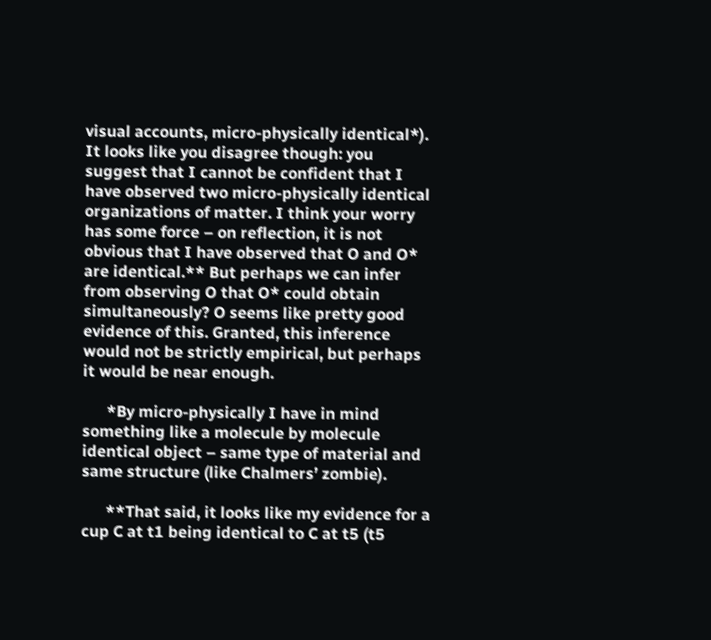visual accounts, micro-physically identical*). It looks like you disagree though: you suggest that I cannot be confident that I have observed two micro-physically identical organizations of matter. I think your worry has some force – on reflection, it is not obvious that I have observed that O and O* are identical.** But perhaps we can infer from observing O that O* could obtain simultaneously? O seems like pretty good evidence of this. Granted, this inference would not be strictly empirical, but perhaps it would be near enough.

      *By micro-physically I have in mind something like a molecule by molecule identical object – same type of material and same structure (like Chalmers’ zombie).

      **That said, it looks like my evidence for a cup C at t1 being identical to C at t5 (t5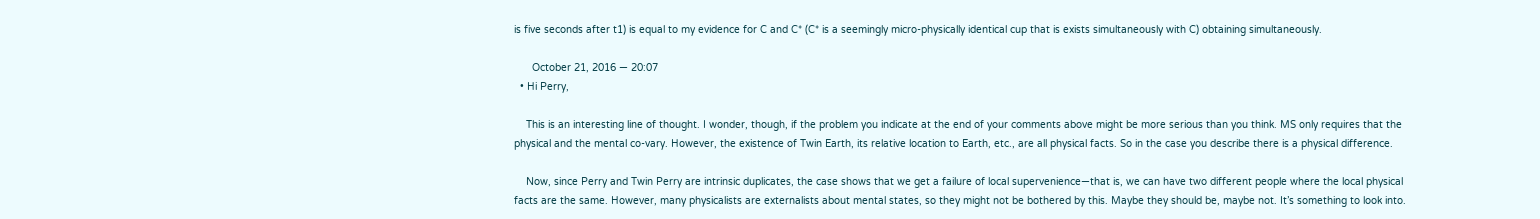is five seconds after t1) is equal to my evidence for C and C* (C* is a seemingly micro-physically identical cup that is exists simultaneously with C) obtaining simultaneously.

      October 21, 2016 — 20:07
  • Hi Perry,

    This is an interesting line of thought. I wonder, though, if the problem you indicate at the end of your comments above might be more serious than you think. MS only requires that the physical and the mental co-vary. However, the existence of Twin Earth, its relative location to Earth, etc., are all physical facts. So in the case you describe there is a physical difference.

    Now, since Perry and Twin Perry are intrinsic duplicates, the case shows that we get a failure of local supervenience—that is, we can have two different people where the local physical facts are the same. However, many physicalists are externalists about mental states, so they might not be bothered by this. Maybe they should be, maybe not. It’s something to look into.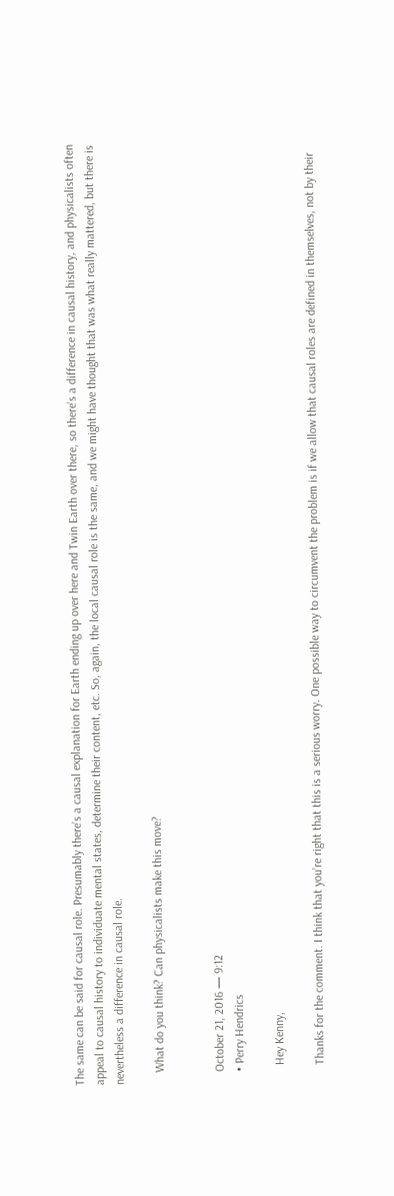The same can be said for causal role. Presumably there’s a causal explanation for Earth ending up over here and Twin Earth over there, so there’s a difference in causal history, and physicalists often appeal to causal history to individuate mental states, determine their content, etc. So, again, the local causal role is the same, and we might have thought that was what really mattered, but there is nevertheless a difference in causal role.

    What do you think? Can physicalists make this move?


    October 21, 2016 — 9:12
    • Perry Hendrics

      Hey Kenny,

      Thanks for the comment. I think that you’re right that this is a serious worry. One possible way to circumvent the problem is if we allow that causal roles are defined in themselves, not by their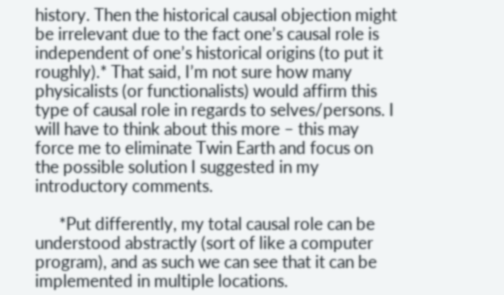history. Then the historical causal objection might be irrelevant due to the fact one’s causal role is independent of one’s historical origins (to put it roughly).* That said, I’m not sure how many physicalists (or functionalists) would affirm this type of causal role in regards to selves/persons. I will have to think about this more – this may force me to eliminate Twin Earth and focus on the possible solution I suggested in my introductory comments.

      *Put differently, my total causal role can be understood abstractly (sort of like a computer program), and as such we can see that it can be implemented in multiple locations.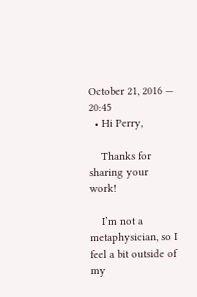October 21, 2016 — 20:45
  • Hi Perry,

    Thanks for sharing your work!

    I’m not a metaphysician, so I feel a bit outside of my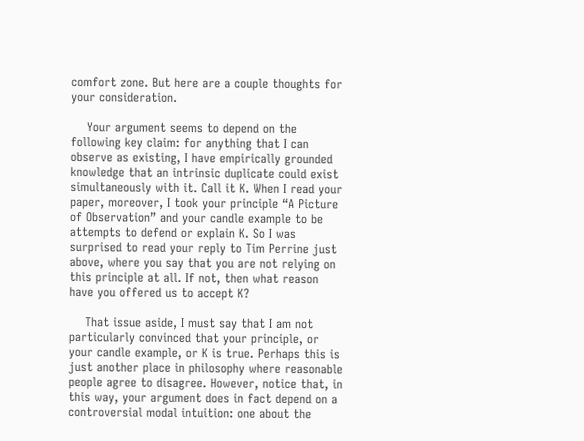comfort zone. But here are a couple thoughts for your consideration.

    Your argument seems to depend on the following key claim: for anything that I can observe as existing, I have empirically grounded knowledge that an intrinsic duplicate could exist simultaneously with it. Call it K. When I read your paper, moreover, I took your principle “A Picture of Observation” and your candle example to be attempts to defend or explain K. So I was surprised to read your reply to Tim Perrine just above, where you say that you are not relying on this principle at all. If not, then what reason have you offered us to accept K?

    That issue aside, I must say that I am not particularly convinced that your principle, or your candle example, or K is true. Perhaps this is just another place in philosophy where reasonable people agree to disagree. However, notice that, in this way, your argument does in fact depend on a controversial modal intuition: one about the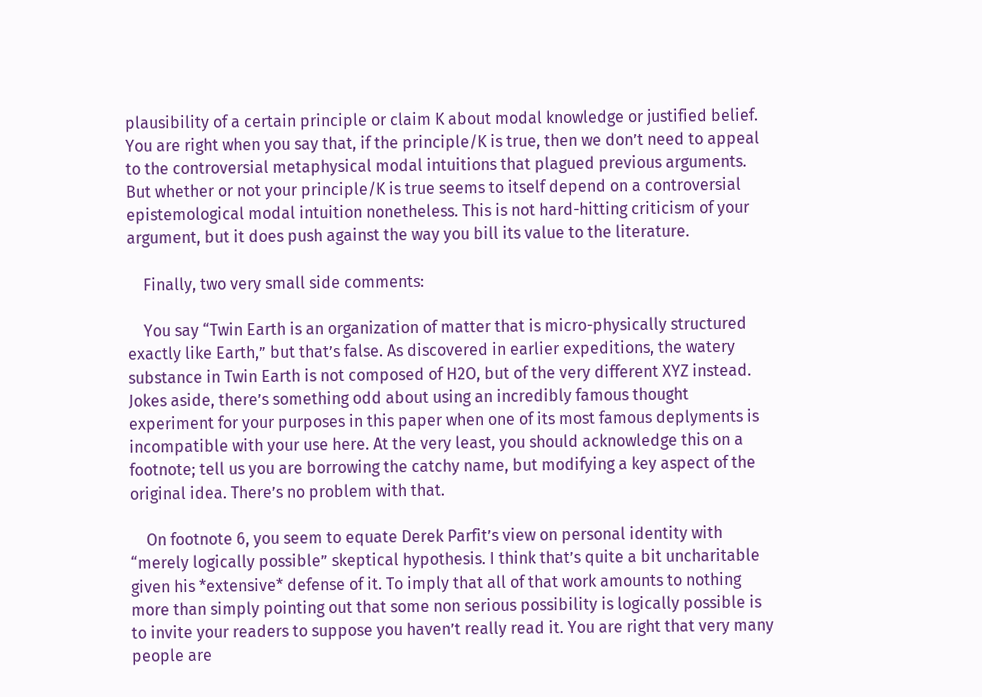plausibility of a certain principle or claim K about modal knowledge or justified belief. You are right when you say that, if the principle/K is true, then we don’t need to appeal to the controversial metaphysical modal intuitions that plagued previous arguments. But whether or not your principle/K is true seems to itself depend on a controversial epistemological modal intuition nonetheless. This is not hard-hitting criticism of your argument, but it does push against the way you bill its value to the literature.

    Finally, two very small side comments:

    You say “Twin Earth is an organization of matter that is micro-physically structured exactly like Earth,” but that’s false. As discovered in earlier expeditions, the watery substance in Twin Earth is not composed of H2O, but of the very different XYZ instead. Jokes aside, there’s something odd about using an incredibly famous thought experiment for your purposes in this paper when one of its most famous deplyments is incompatible with your use here. At the very least, you should acknowledge this on a footnote; tell us you are borrowing the catchy name, but modifying a key aspect of the original idea. There’s no problem with that.

    On footnote 6, you seem to equate Derek Parfit’s view on personal identity with “merely logically possible” skeptical hypothesis. I think that’s quite a bit uncharitable given his *extensive* defense of it. To imply that all of that work amounts to nothing more than simply pointing out that some non serious possibility is logically possible is to invite your readers to suppose you haven’t really read it. You are right that very many people are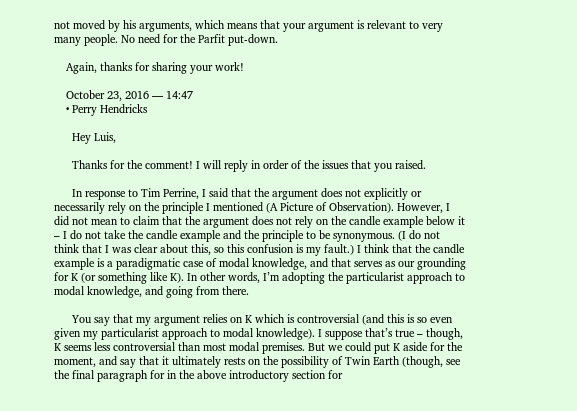not moved by his arguments, which means that your argument is relevant to very many people. No need for the Parfit put-down.

    Again, thanks for sharing your work!

    October 23, 2016 — 14:47
    • Perry Hendricks

      Hey Luis,

      Thanks for the comment! I will reply in order of the issues that you raised.

      In response to Tim Perrine, I said that the argument does not explicitly or necessarily rely on the principle I mentioned (A Picture of Observation). However, I did not mean to claim that the argument does not rely on the candle example below it – I do not take the candle example and the principle to be synonymous. (I do not think that I was clear about this, so this confusion is my fault.) I think that the candle example is a paradigmatic case of modal knowledge, and that serves as our grounding for K (or something like K). In other words, I’m adopting the particularist approach to modal knowledge, and going from there.

      You say that my argument relies on K which is controversial (and this is so even given my particularist approach to modal knowledge). I suppose that’s true – though, K seems less controversial than most modal premises. But we could put K aside for the moment, and say that it ultimately rests on the possibility of Twin Earth (though, see the final paragraph for in the above introductory section for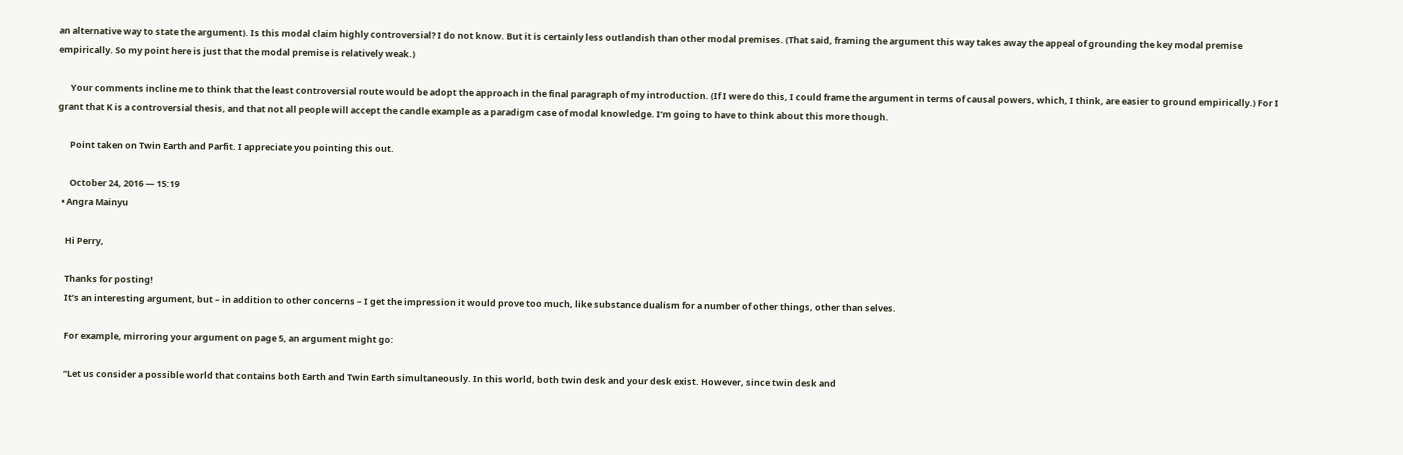an alternative way to state the argument). Is this modal claim highly controversial? I do not know. But it is certainly less outlandish than other modal premises. (That said, framing the argument this way takes away the appeal of grounding the key modal premise empirically. So my point here is just that the modal premise is relatively weak.)

      Your comments incline me to think that the least controversial route would be adopt the approach in the final paragraph of my introduction. (If I were do this, I could frame the argument in terms of causal powers, which, I think, are easier to ground empirically.) For I grant that K is a controversial thesis, and that not all people will accept the candle example as a paradigm case of modal knowledge. I’m going to have to think about this more though.

      Point taken on Twin Earth and Parfit. I appreciate you pointing this out.

      October 24, 2016 — 15:19
  • Angra Mainyu

    Hi Perry,

    Thanks for posting!
    It’s an interesting argument, but – in addition to other concerns – I get the impression it would prove too much, like substance dualism for a number of other things, other than selves.

    For example, mirroring your argument on page 5, an argument might go:

    “Let us consider a possible world that contains both Earth and Twin Earth simultaneously. In this world, both twin desk and your desk exist. However, since twin desk and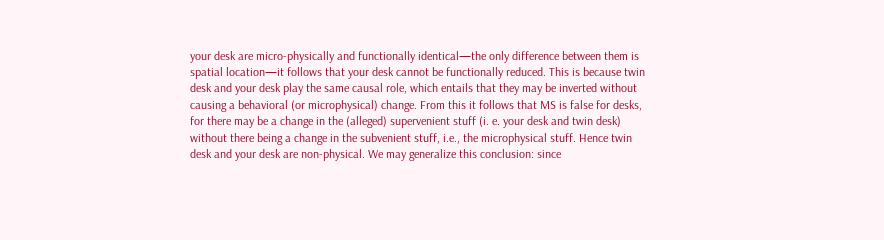your desk are micro-physically and functionally identical—the only difference between them is spatial location—it follows that your desk cannot be functionally reduced. This is because twin desk and your desk play the same causal role, which entails that they may be inverted without causing a behavioral (or microphysical) change. From this it follows that MS is false for desks, for there may be a change in the (alleged) supervenient stuff (i. e. your desk and twin desk) without there being a change in the subvenient stuff, i.e., the microphysical stuff. Hence twin desk and your desk are non-physical. We may generalize this conclusion: since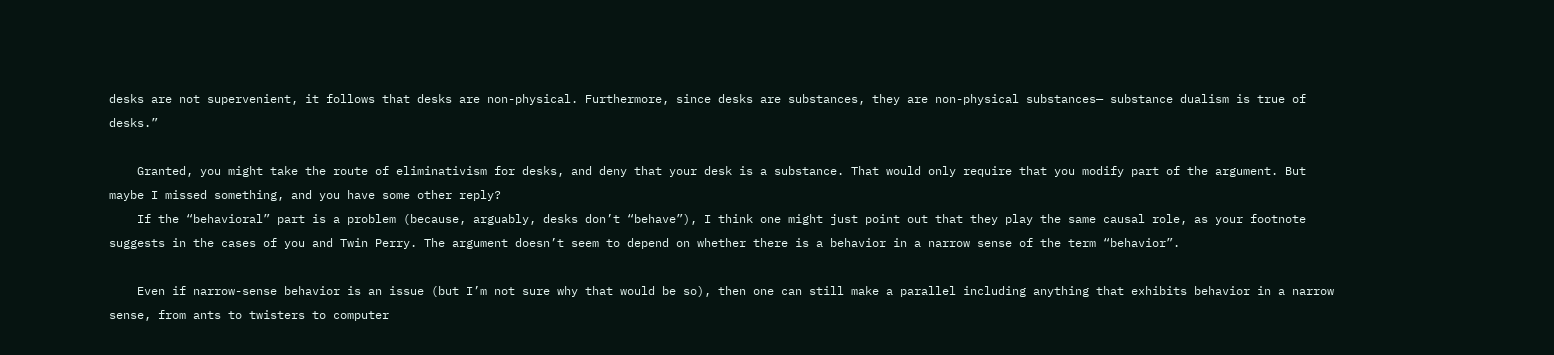desks are not supervenient, it follows that desks are non-physical. Furthermore, since desks are substances, they are non-physical substances— substance dualism is true of desks.”

    Granted, you might take the route of eliminativism for desks, and deny that your desk is a substance. That would only require that you modify part of the argument. But maybe I missed something, and you have some other reply?
    If the “behavioral” part is a problem (because, arguably, desks don’t “behave”), I think one might just point out that they play the same causal role, as your footnote suggests in the cases of you and Twin Perry. The argument doesn’t seem to depend on whether there is a behavior in a narrow sense of the term “behavior”.

    Even if narrow-sense behavior is an issue (but I’m not sure why that would be so), then one can still make a parallel including anything that exhibits behavior in a narrow sense, from ants to twisters to computer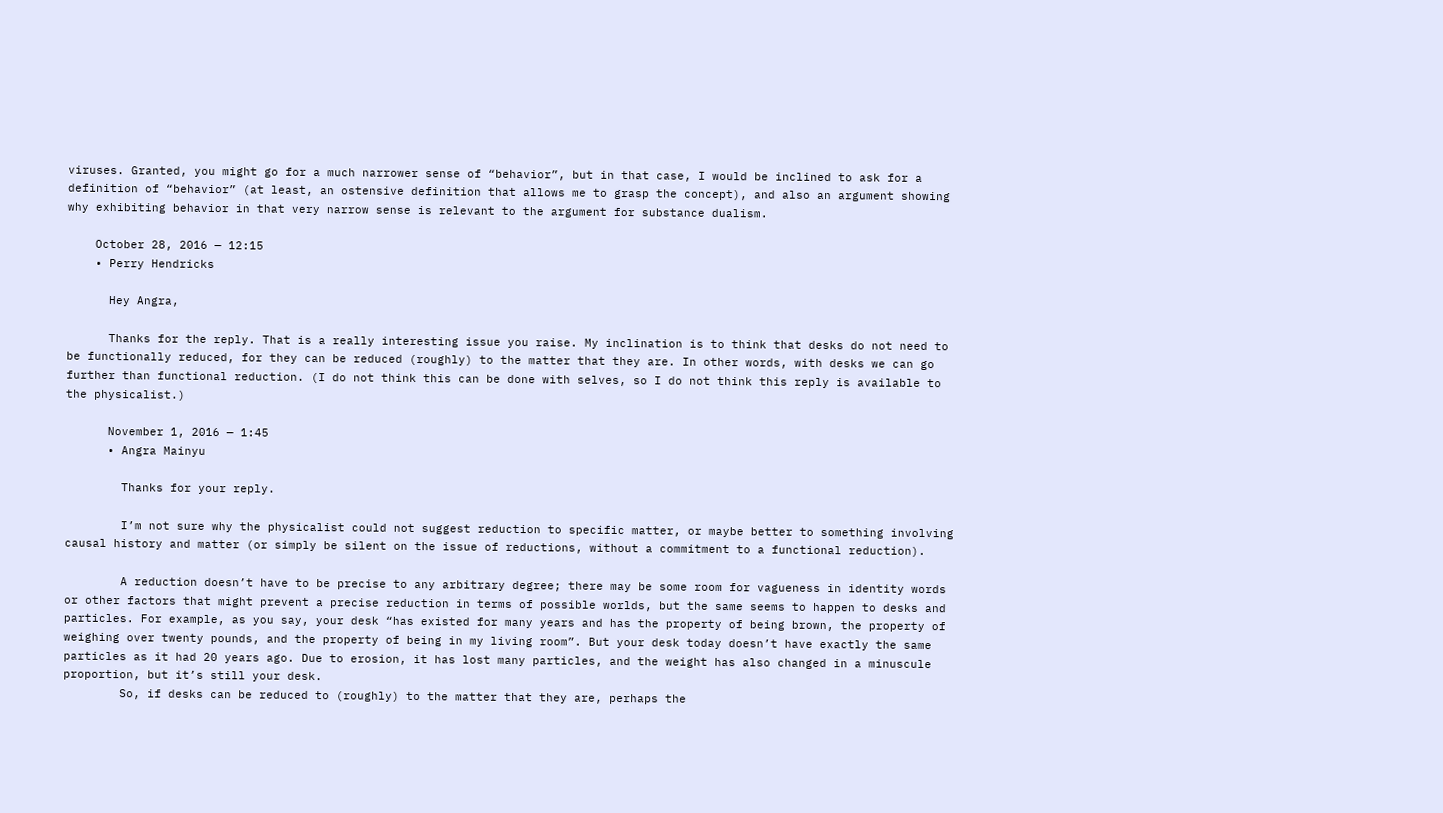viruses. Granted, you might go for a much narrower sense of “behavior”, but in that case, I would be inclined to ask for a definition of “behavior” (at least, an ostensive definition that allows me to grasp the concept), and also an argument showing why exhibiting behavior in that very narrow sense is relevant to the argument for substance dualism.

    October 28, 2016 — 12:15
    • Perry Hendricks

      Hey Angra,

      Thanks for the reply. That is a really interesting issue you raise. My inclination is to think that desks do not need to be functionally reduced, for they can be reduced (roughly) to the matter that they are. In other words, with desks we can go further than functional reduction. (I do not think this can be done with selves, so I do not think this reply is available to the physicalist.)

      November 1, 2016 — 1:45
      • Angra Mainyu

        Thanks for your reply.

        I’m not sure why the physicalist could not suggest reduction to specific matter, or maybe better to something involving causal history and matter (or simply be silent on the issue of reductions, without a commitment to a functional reduction).

        A reduction doesn’t have to be precise to any arbitrary degree; there may be some room for vagueness in identity words or other factors that might prevent a precise reduction in terms of possible worlds, but the same seems to happen to desks and particles. For example, as you say, your desk “has existed for many years and has the property of being brown, the property of weighing over twenty pounds, and the property of being in my living room”. But your desk today doesn’t have exactly the same particles as it had 20 years ago. Due to erosion, it has lost many particles, and the weight has also changed in a minuscule proportion, but it’s still your desk.
        So, if desks can be reduced to (roughly) to the matter that they are, perhaps the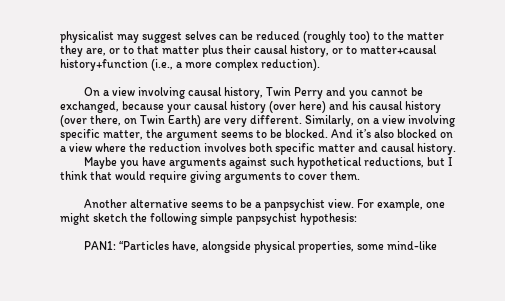physicalist may suggest selves can be reduced (roughly too) to the matter they are, or to that matter plus their causal history, or to matter+causal history+function (i.e., a more complex reduction).

        On a view involving causal history, Twin Perry and you cannot be exchanged, because your causal history (over here) and his causal history (over there, on Twin Earth) are very different. Similarly, on a view involving specific matter, the argument seems to be blocked. And it’s also blocked on a view where the reduction involves both specific matter and causal history.
        Maybe you have arguments against such hypothetical reductions, but I think that would require giving arguments to cover them.

        Another alternative seems to be a panpsychist view. For example, one might sketch the following simple panpsychist hypothesis:

        PAN1: “Particles have, alongside physical properties, some mind-like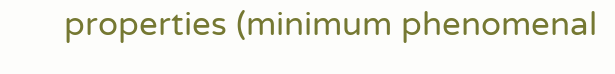properties (minimum phenomenal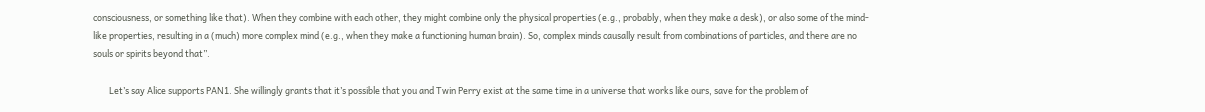consciousness, or something like that). When they combine with each other, they might combine only the physical properties (e.g., probably, when they make a desk), or also some of the mind-like properties, resulting in a (much) more complex mind (e.g., when they make a functioning human brain). So, complex minds causally result from combinations of particles, and there are no souls or spirits beyond that”.

        Let’s say Alice supports PAN1. She willingly grants that it’s possible that you and Twin Perry exist at the same time in a universe that works like ours, save for the problem of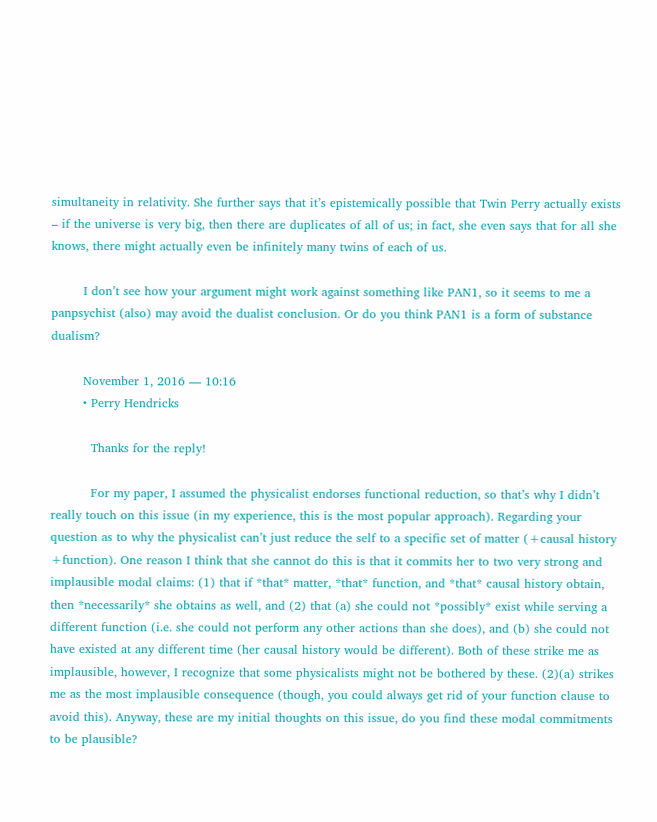simultaneity in relativity. She further says that it’s epistemically possible that Twin Perry actually exists – if the universe is very big, then there are duplicates of all of us; in fact, she even says that for all she knows, there might actually even be infinitely many twins of each of us.

        I don’t see how your argument might work against something like PAN1, so it seems to me a panpsychist (also) may avoid the dualist conclusion. Or do you think PAN1 is a form of substance dualism?

        November 1, 2016 — 10:16
        • Perry Hendricks

          Thanks for the reply!

          For my paper, I assumed the physicalist endorses functional reduction, so that’s why I didn’t really touch on this issue (in my experience, this is the most popular approach). Regarding your question as to why the physicalist can’t just reduce the self to a specific set of matter (+causal history +function). One reason I think that she cannot do this is that it commits her to two very strong and implausible modal claims: (1) that if *that* matter, *that* function, and *that* causal history obtain, then *necessarily* she obtains as well, and (2) that (a) she could not *possibly* exist while serving a different function (i.e. she could not perform any other actions than she does), and (b) she could not have existed at any different time (her causal history would be different). Both of these strike me as implausible, however, I recognize that some physicalists might not be bothered by these. (2)(a) strikes me as the most implausible consequence (though, you could always get rid of your function clause to avoid this). Anyway, these are my initial thoughts on this issue, do you find these modal commitments to be plausible?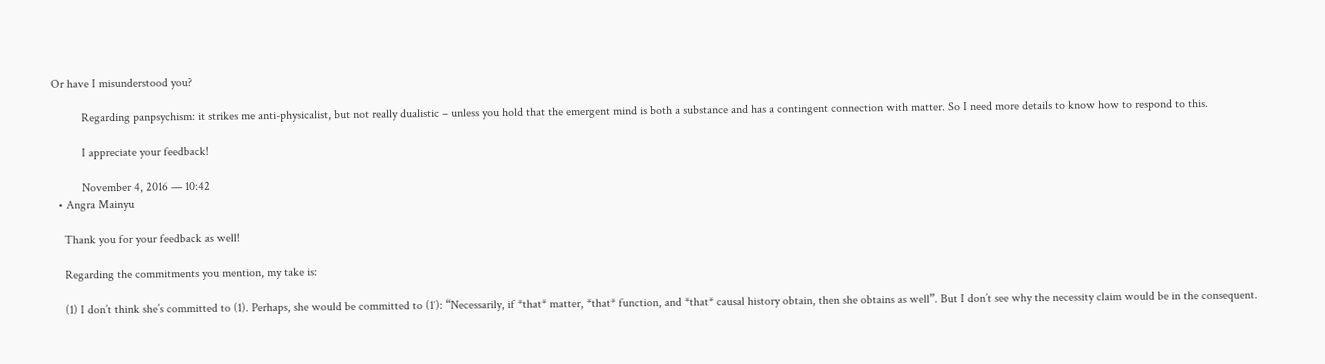Or have I misunderstood you?

          Regarding panpsychism: it strikes me anti-physicalist, but not really dualistic – unless you hold that the emergent mind is both a substance and has a contingent connection with matter. So I need more details to know how to respond to this.

          I appreciate your feedback!

          November 4, 2016 — 10:42
  • Angra Mainyu

    Thank you for your feedback as well!

    Regarding the commitments you mention, my take is:

    (1) I don’t think she’s committed to (1). Perhaps, she would be committed to (1′): “Necessarily, if *that* matter, *that* function, and *that* causal history obtain, then she obtains as well”. But I don’t see why the necessity claim would be in the consequent.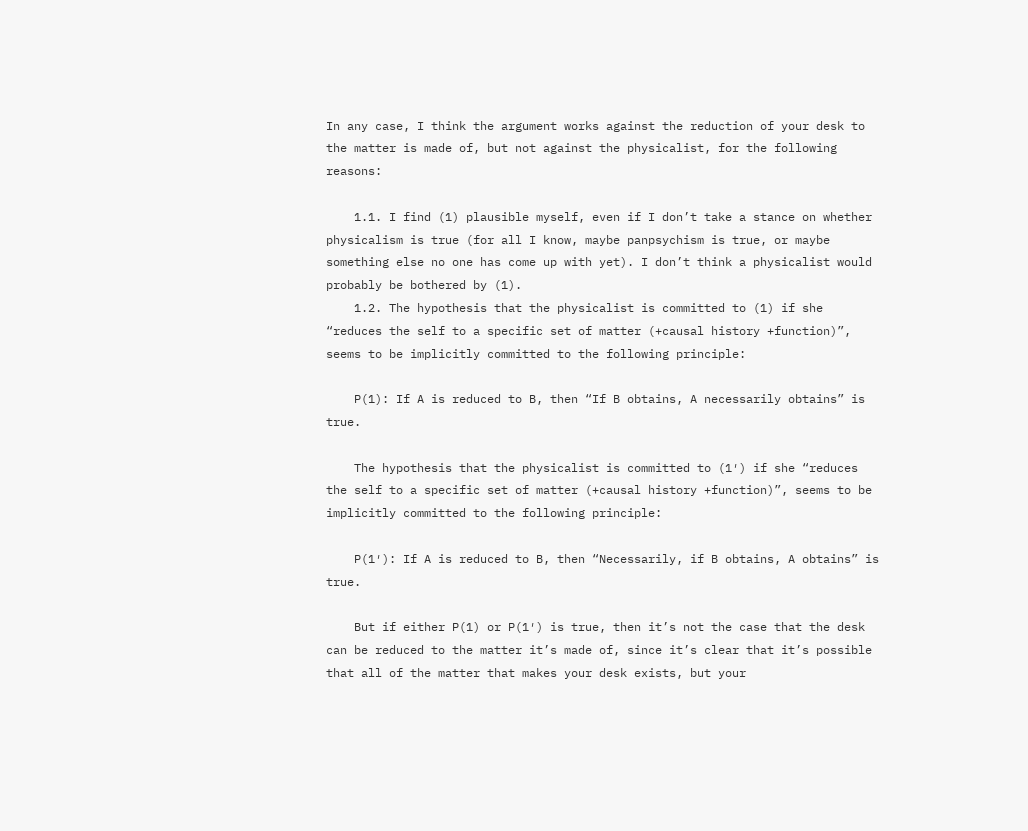In any case, I think the argument works against the reduction of your desk to the matter is made of, but not against the physicalist, for the following reasons:

    1.1. I find (1) plausible myself, even if I don’t take a stance on whether physicalism is true (for all I know, maybe panpsychism is true, or maybe something else no one has come up with yet). I don’t think a physicalist would probably be bothered by (1).
    1.2. The hypothesis that the physicalist is committed to (1) if she “reduces the self to a specific set of matter (+causal history +function)”, seems to be implicitly committed to the following principle:

    P(1): If A is reduced to B, then “If B obtains, A necessarily obtains” is true.

    The hypothesis that the physicalist is committed to (1′) if she “reduces the self to a specific set of matter (+causal history +function)”, seems to be implicitly committed to the following principle:

    P(1′): If A is reduced to B, then “Necessarily, if B obtains, A obtains” is true.

    But if either P(1) or P(1′) is true, then it’s not the case that the desk can be reduced to the matter it’s made of, since it’s clear that it’s possible that all of the matter that makes your desk exists, but your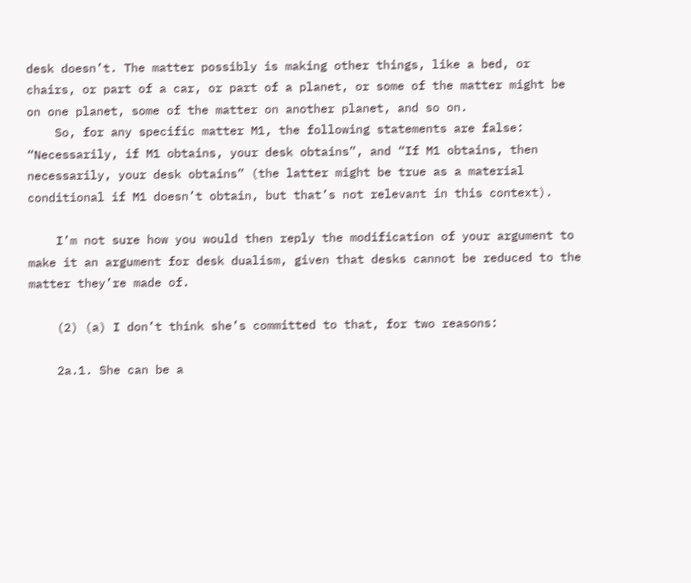desk doesn’t. The matter possibly is making other things, like a bed, or chairs, or part of a car, or part of a planet, or some of the matter might be on one planet, some of the matter on another planet, and so on.
    So, for any specific matter M1, the following statements are false: “Necessarily, if M1 obtains, your desk obtains”, and “If M1 obtains, then necessarily, your desk obtains” (the latter might be true as a material conditional if M1 doesn’t obtain, but that’s not relevant in this context).

    I’m not sure how you would then reply the modification of your argument to make it an argument for desk dualism, given that desks cannot be reduced to the matter they’re made of.

    (2) (a) I don’t think she’s committed to that, for two reasons:

    2a.1. She can be a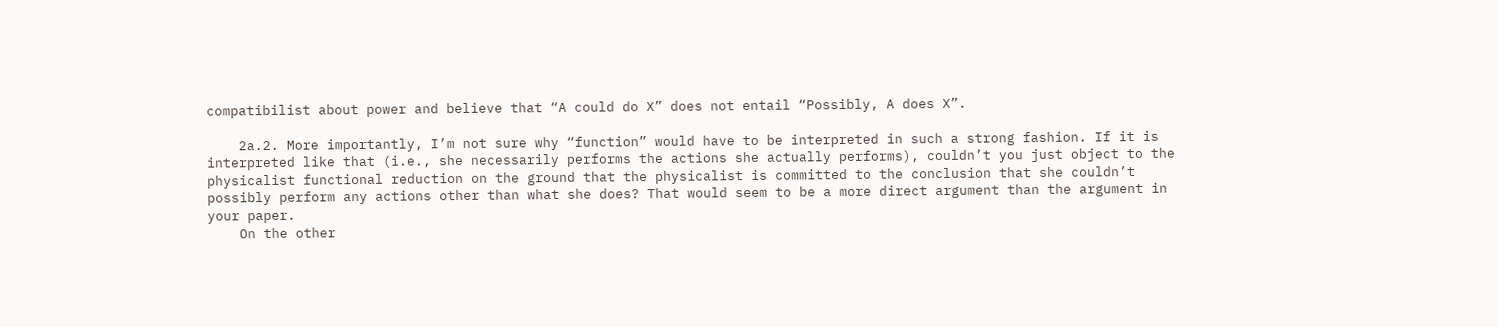compatibilist about power and believe that “A could do X” does not entail “Possibly, A does X”.

    2a.2. More importantly, I’m not sure why “function” would have to be interpreted in such a strong fashion. If it is interpreted like that (i.e., she necessarily performs the actions she actually performs), couldn’t you just object to the physicalist functional reduction on the ground that the physicalist is committed to the conclusion that she couldn’t possibly perform any actions other than what she does? That would seem to be a more direct argument than the argument in your paper.
    On the other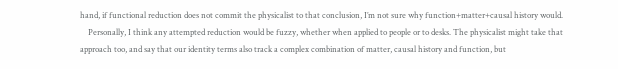hand, if functional reduction does not commit the physicalist to that conclusion, I’m not sure why function+matter+causal history would.
    Personally, I think any attempted reduction would be fuzzy, whether when applied to people or to desks. The physicalist might take that approach too, and say that our identity terms also track a complex combination of matter, causal history and function, but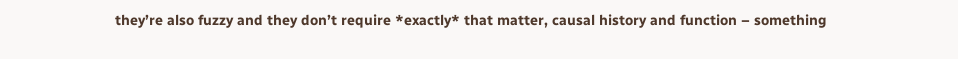they’re also fuzzy and they don’t require *exactly* that matter, causal history and function – something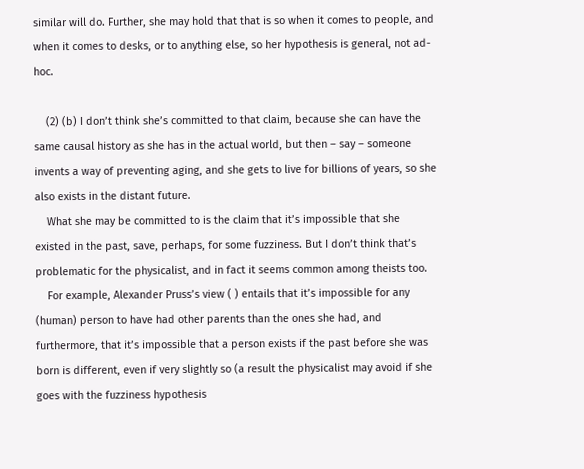similar will do. Further, she may hold that that is so when it comes to people, and when it comes to desks, or to anything else, so her hypothesis is general, not ad-hoc.

    (2) (b) I don’t think she’s committed to that claim, because she can have the same causal history as she has in the actual world, but then – say – someone invents a way of preventing aging, and she gets to live for billions of years, so she also exists in the distant future.
    What she may be committed to is the claim that it’s impossible that she existed in the past, save, perhaps, for some fuzziness. But I don’t think that’s problematic for the physicalist, and in fact it seems common among theists too.
    For example, Alexander Pruss’s view ( ) entails that it’s impossible for any (human) person to have had other parents than the ones she had, and furthermore, that it’s impossible that a person exists if the past before she was born is different, even if very slightly so (a result the physicalist may avoid if she goes with the fuzziness hypothesis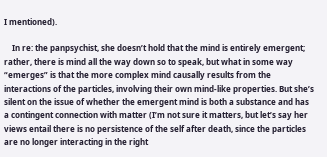I mentioned).

    In re: the panpsychist, she doesn’t hold that the mind is entirely emergent; rather, there is mind all the way down so to speak, but what in some way “emerges” is that the more complex mind causally results from the interactions of the particles, involving their own mind-like properties. But she’s silent on the issue of whether the emergent mind is both a substance and has a contingent connection with matter (I’m not sure it matters, but let’s say her views entail there is no persistence of the self after death, since the particles are no longer interacting in the right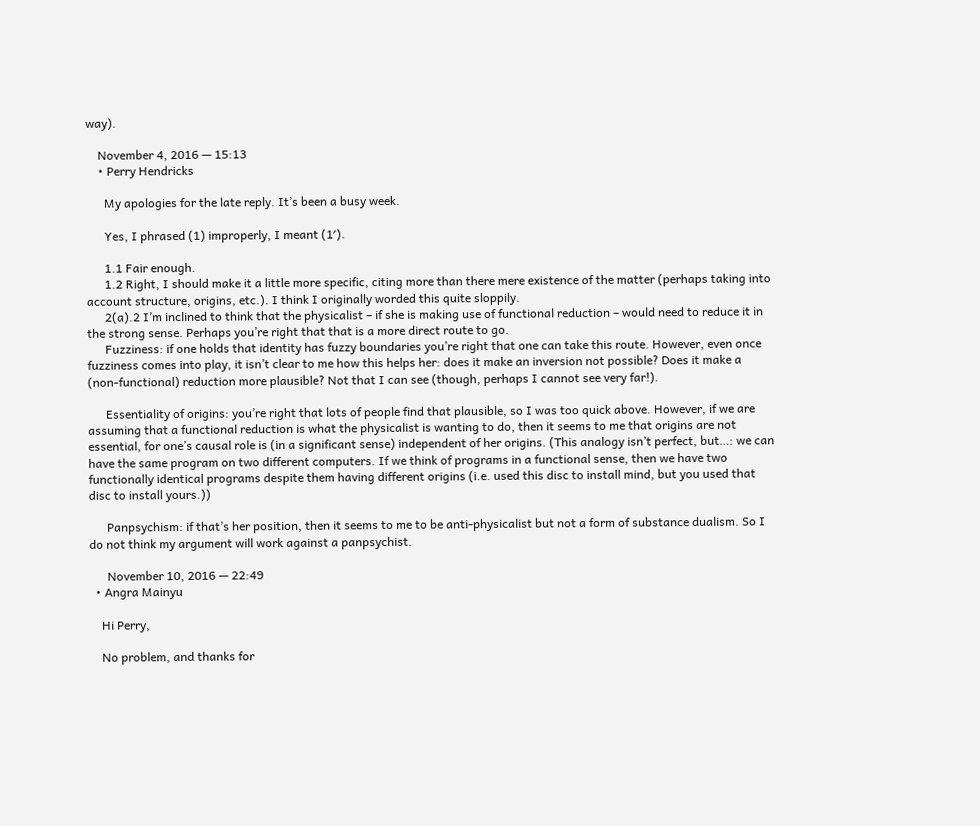way).

    November 4, 2016 — 15:13
    • Perry Hendricks

      My apologies for the late reply. It’s been a busy week.

      Yes, I phrased (1) improperly, I meant (1′).

      1.1 Fair enough.
      1.2 Right, I should make it a little more specific, citing more than there mere existence of the matter (perhaps taking into account structure, origins, etc.). I think I originally worded this quite sloppily.
      2(a).2 I’m inclined to think that the physicalist – if she is making use of functional reduction – would need to reduce it in the strong sense. Perhaps you’re right that that is a more direct route to go.
      Fuzziness: if one holds that identity has fuzzy boundaries you’re right that one can take this route. However, even once fuzziness comes into play, it isn’t clear to me how this helps her: does it make an inversion not possible? Does it make a (non-functional) reduction more plausible? Not that I can see (though, perhaps I cannot see very far!).

      Essentiality of origins: you’re right that lots of people find that plausible, so I was too quick above. However, if we are assuming that a functional reduction is what the physicalist is wanting to do, then it seems to me that origins are not essential, for one’s causal role is (in a significant sense) independent of her origins. (This analogy isn’t perfect, but…: we can have the same program on two different computers. If we think of programs in a functional sense, then we have two functionally identical programs despite them having different origins (i.e. used this disc to install mind, but you used that disc to install yours.))

      Panpsychism: if that’s her position, then it seems to me to be anti-physicalist but not a form of substance dualism. So I do not think my argument will work against a panpsychist.

      November 10, 2016 — 22:49
  • Angra Mainyu

    Hi Perry,

    No problem, and thanks for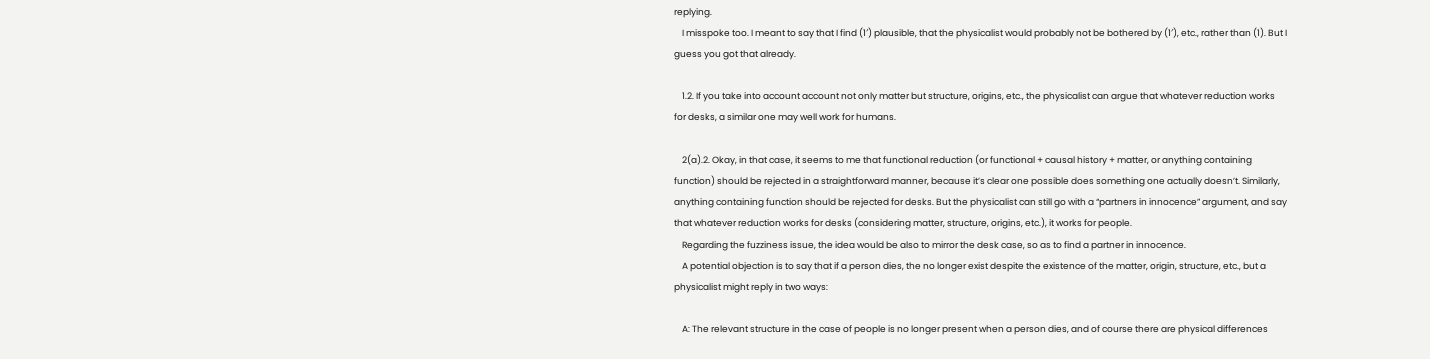replying.
    I misspoke too. I meant to say that I find (1′) plausible, that the physicalist would probably not be bothered by (1′), etc., rather than (1). But I guess you got that already.

    1.2. If you take into account account not only matter but structure, origins, etc., the physicalist can argue that whatever reduction works for desks, a similar one may well work for humans.

    2(a).2. Okay, in that case, it seems to me that functional reduction (or functional + causal history + matter, or anything containing function) should be rejected in a straightforward manner, because it’s clear one possible does something one actually doesn’t. Similarly, anything containing function should be rejected for desks. But the physicalist can still go with a “partners in innocence” argument, and say that whatever reduction works for desks (considering matter, structure, origins, etc.), it works for people.
    Regarding the fuzziness issue, the idea would be also to mirror the desk case, so as to find a partner in innocence.
    A potential objection is to say that if a person dies, the no longer exist despite the existence of the matter, origin, structure, etc., but a physicalist might reply in two ways:

    A: The relevant structure in the case of people is no longer present when a person dies, and of course there are physical differences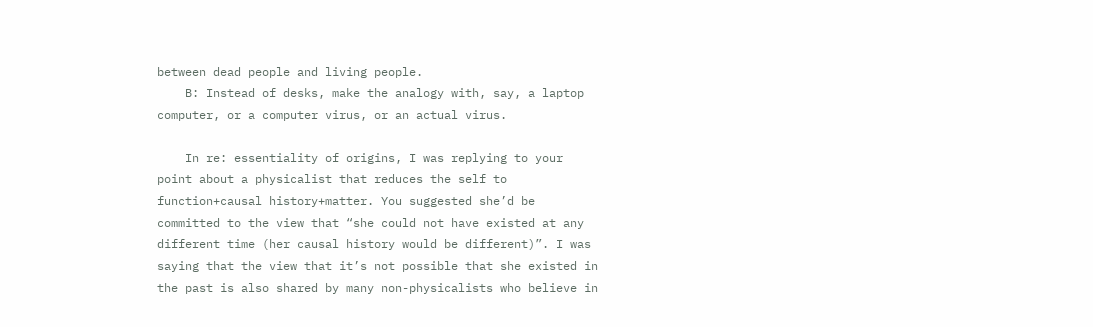between dead people and living people.
    B: Instead of desks, make the analogy with, say, a laptop computer, or a computer virus, or an actual virus.

    In re: essentiality of origins, I was replying to your point about a physicalist that reduces the self to function+causal history+matter. You suggested she’d be committed to the view that “she could not have existed at any different time (her causal history would be different)”. I was saying that the view that it’s not possible that she existed in the past is also shared by many non-physicalists who believe in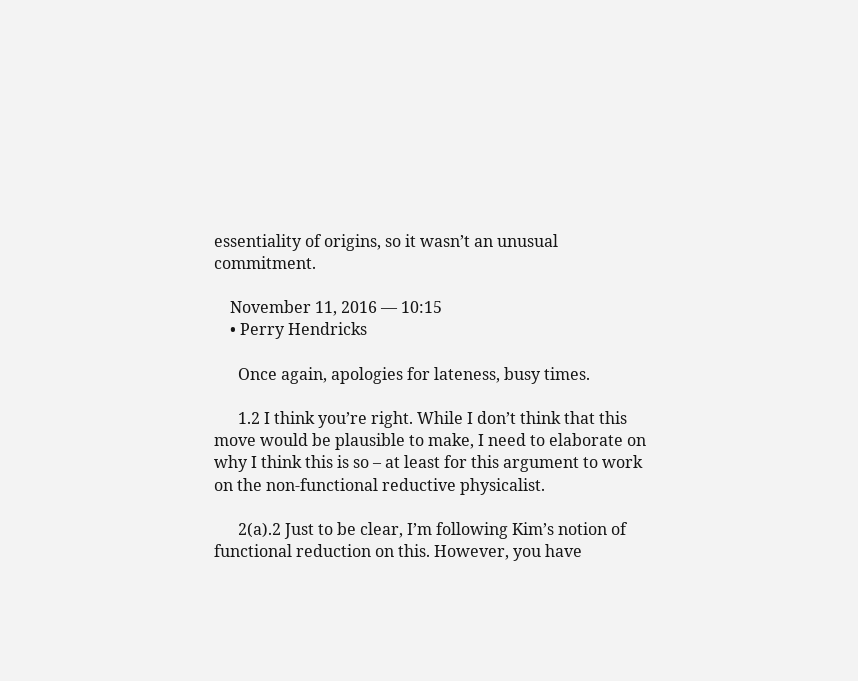essentiality of origins, so it wasn’t an unusual commitment.

    November 11, 2016 — 10:15
    • Perry Hendricks

      Once again, apologies for lateness, busy times.

      1.2 I think you’re right. While I don’t think that this move would be plausible to make, I need to elaborate on why I think this is so – at least for this argument to work on the non-functional reductive physicalist.

      2(a).2 Just to be clear, I’m following Kim’s notion of functional reduction on this. However, you have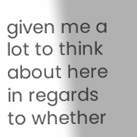given me a lot to think about here in regards to whether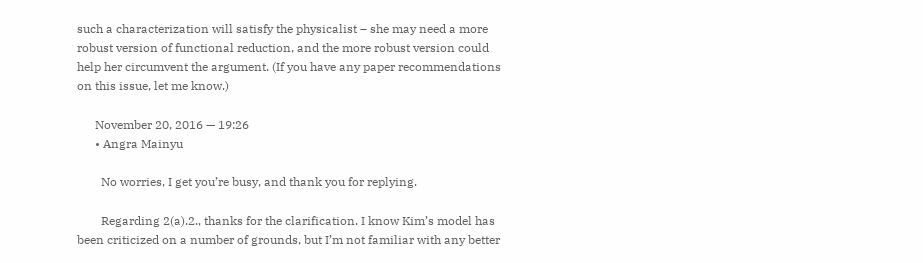such a characterization will satisfy the physicalist – she may need a more robust version of functional reduction, and the more robust version could help her circumvent the argument. (If you have any paper recommendations on this issue, let me know.)

      November 20, 2016 — 19:26
      • Angra Mainyu

        No worries, I get you’re busy, and thank you for replying.

        Regarding 2(a).2., thanks for the clarification. I know Kim’s model has been criticized on a number of grounds, but I’m not familiar with any better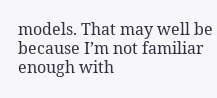models. That may well be because I’m not familiar enough with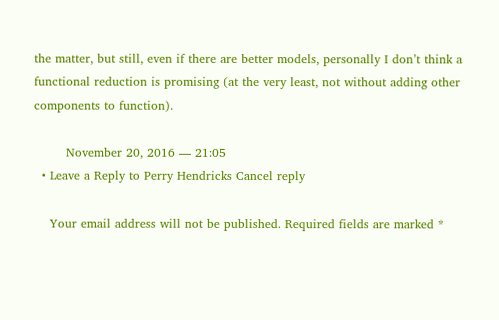the matter, but still, even if there are better models, personally I don’t think a functional reduction is promising (at the very least, not without adding other components to function).

        November 20, 2016 — 21:05
  • Leave a Reply to Perry Hendricks Cancel reply

    Your email address will not be published. Required fields are marked *